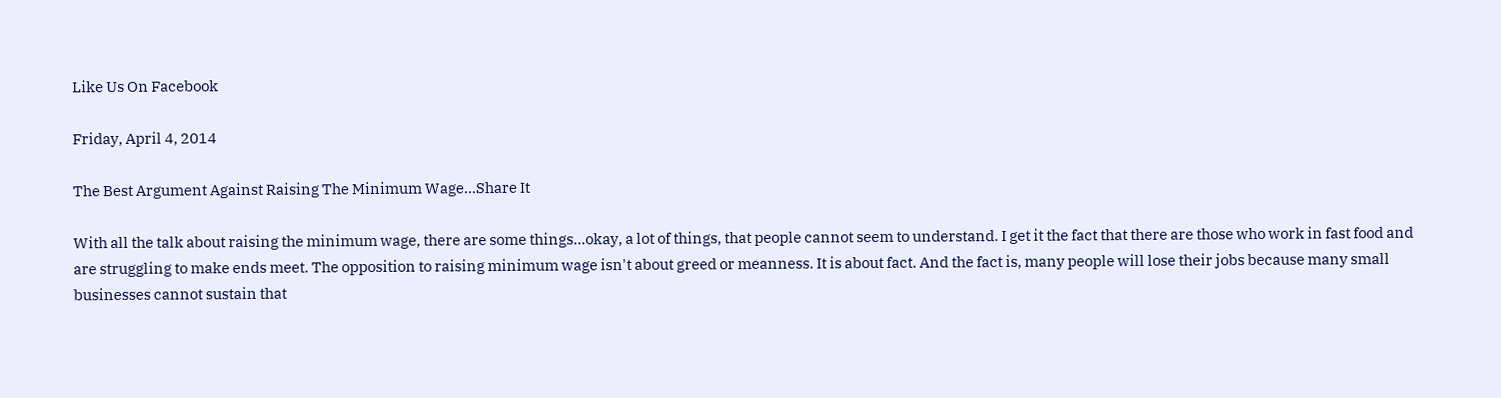Like Us On Facebook

Friday, April 4, 2014

The Best Argument Against Raising The Minimum Wage...Share It

With all the talk about raising the minimum wage, there are some things...okay, a lot of things, that people cannot seem to understand. I get it the fact that there are those who work in fast food and are struggling to make ends meet. The opposition to raising minimum wage isn't about greed or meanness. It is about fact. And the fact is, many people will lose their jobs because many small businesses cannot sustain that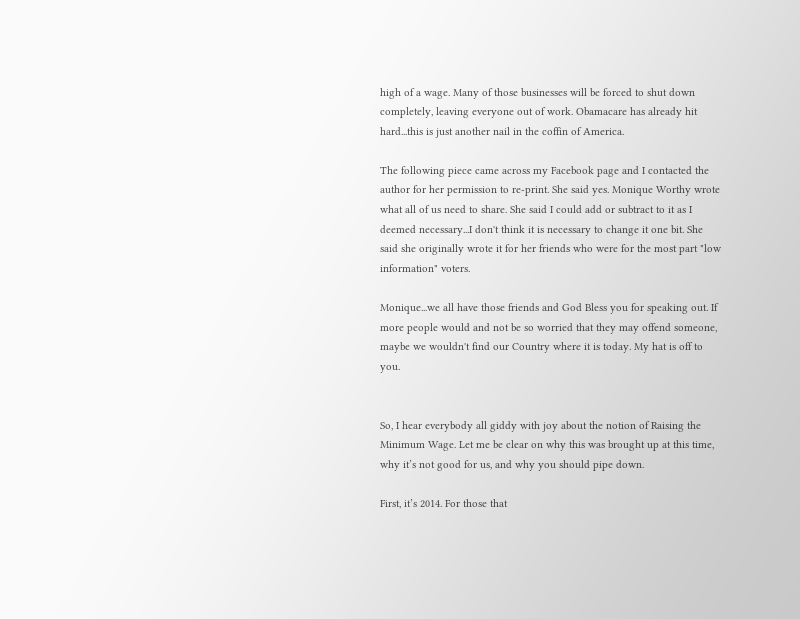high of a wage. Many of those businesses will be forced to shut down completely, leaving everyone out of work. Obamacare has already hit hard...this is just another nail in the coffin of America.

The following piece came across my Facebook page and I contacted the author for her permission to re-print. She said yes. Monique Worthy wrote what all of us need to share. She said I could add or subtract to it as I deemed necessary...I don't think it is necessary to change it one bit. She said she originally wrote it for her friends who were for the most part "low information" voters.

Monique...we all have those friends and God Bless you for speaking out. If more people would and not be so worried that they may offend someone, maybe we wouldn't find our Country where it is today. My hat is off to you.


So, I hear everybody all giddy with joy about the notion of Raising the Minimum Wage. Let me be clear on why this was brought up at this time, why it’s not good for us, and why you should pipe down.

First, it’s 2014. For those that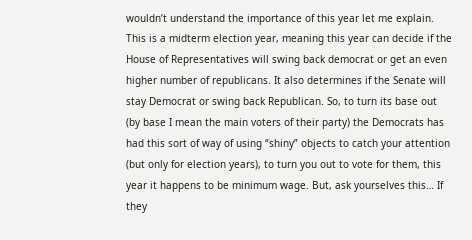wouldn’t understand the importance of this year let me explain. This is a midterm election year, meaning this year can decide if the House of Representatives will swing back democrat or get an even higher number of republicans. It also determines if the Senate will stay Democrat or swing back Republican. So, to turn its base out (by base I mean the main voters of their party) the Democrats has had this sort of way of using “shiny” objects to catch your attention (but only for election years), to turn you out to vote for them, this year it happens to be minimum wage. But, ask yourselves this… If they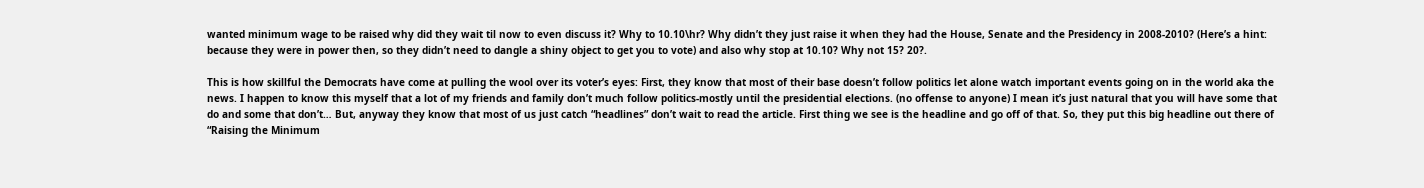wanted minimum wage to be raised why did they wait til now to even discuss it? Why to 10.10\hr? Why didn’t they just raise it when they had the House, Senate and the Presidency in 2008-2010? (Here’s a hint: because they were in power then, so they didn’t need to dangle a shiny object to get you to vote) and also why stop at 10.10? Why not 15? 20?.

This is how skillful the Democrats have come at pulling the wool over its voter’s eyes: First, they know that most of their base doesn’t follow politics let alone watch important events going on in the world aka the news. I happen to know this myself that a lot of my friends and family don’t much follow politics-mostly until the presidential elections. (no offense to anyone) I mean it’s just natural that you will have some that do and some that don’t… But, anyway they know that most of us just catch “headlines” don’t wait to read the article. First thing we see is the headline and go off of that. So, they put this big headline out there of “Raising the Minimum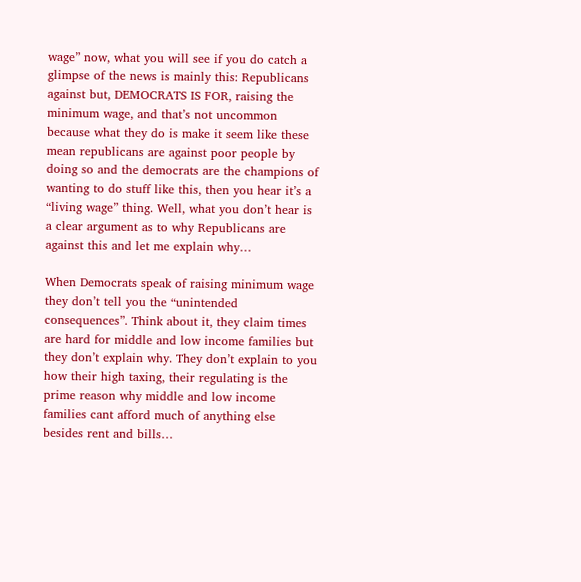wage” now, what you will see if you do catch a glimpse of the news is mainly this: Republicans against but, DEMOCRATS IS FOR, raising the minimum wage, and that’s not uncommon because what they do is make it seem like these mean republicans are against poor people by doing so and the democrats are the champions of wanting to do stuff like this, then you hear it’s a “living wage” thing. Well, what you don’t hear is a clear argument as to why Republicans are against this and let me explain why…

When Democrats speak of raising minimum wage they don’t tell you the “unintended consequences”. Think about it, they claim times are hard for middle and low income families but they don’t explain why. They don’t explain to you how their high taxing, their regulating is the prime reason why middle and low income families cant afford much of anything else besides rent and bills…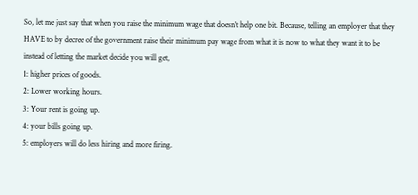So, let me just say that when you raise the minimum wage that doesn’t help one bit. Because, telling an employer that they HAVE to by decree of the government raise their minimum pay wage from what it is now to what they want it to be instead of letting the market decide you will get,
1: higher prices of goods.
2: Lower working hours.
3: Your rent is going up.
4: your bills going up.
5: employers will do less hiring and more firing.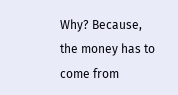Why? Because, the money has to come from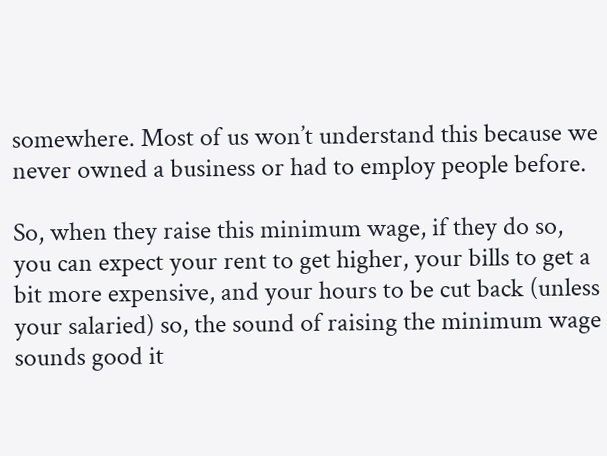somewhere. Most of us won’t understand this because we never owned a business or had to employ people before.

So, when they raise this minimum wage, if they do so, you can expect your rent to get higher, your bills to get a bit more expensive, and your hours to be cut back (unless your salaried) so, the sound of raising the minimum wage sounds good it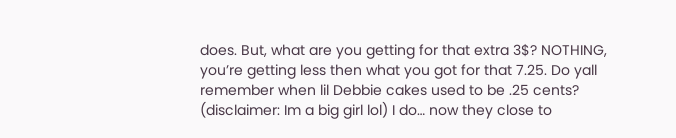does. But, what are you getting for that extra 3$? NOTHING, you’re getting less then what you got for that 7.25. Do yall remember when lil Debbie cakes used to be .25 cents? (disclaimer: Im a big girl lol) I do… now they close to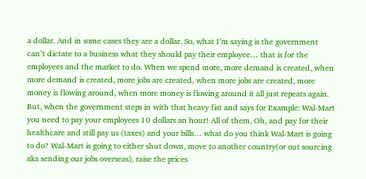a dollar. And in some cases they are a dollar. So, what I’m saying is the government can’t dictate to a business what they should pay their employee… that is for the employees and the market to do. When we spend more, more demand is created, when more demand is created, more jobs are created, when more jobs are created, more money is flowing around, when more money is flowing around it all just repeats again. But, when the government steps in with that heavy fist and says for Example: Wal-Mart you need to pay your employees 10 dollars an hour! All of them, Oh, and pay for their healthcare and still pay us (taxes) and your bills… what do you think Wal-Mart is going to do? Wal-Mart is going to either shut down, move to another country(or out sourcing aka sending our jobs overseas), raise the prices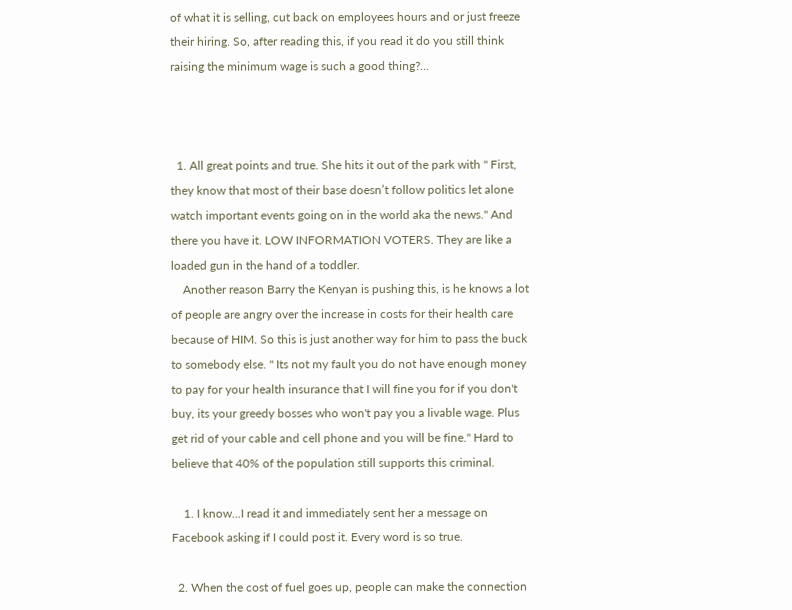of what it is selling, cut back on employees hours and or just freeze their hiring. So, after reading this, if you read it do you still think raising the minimum wage is such a good thing?...



  1. All great points and true. She hits it out of the park with " First, they know that most of their base doesn’t follow politics let alone watch important events going on in the world aka the news." And there you have it. LOW INFORMATION VOTERS. They are like a loaded gun in the hand of a toddler.
    Another reason Barry the Kenyan is pushing this, is he knows a lot of people are angry over the increase in costs for their health care because of HIM. So this is just another way for him to pass the buck to somebody else. " Its not my fault you do not have enough money to pay for your health insurance that I will fine you for if you don't buy, its your greedy bosses who won't pay you a livable wage. Plus get rid of your cable and cell phone and you will be fine." Hard to believe that 40% of the population still supports this criminal.

    1. I know...I read it and immediately sent her a message on Facebook asking if I could post it. Every word is so true.

  2. When the cost of fuel goes up, people can make the connection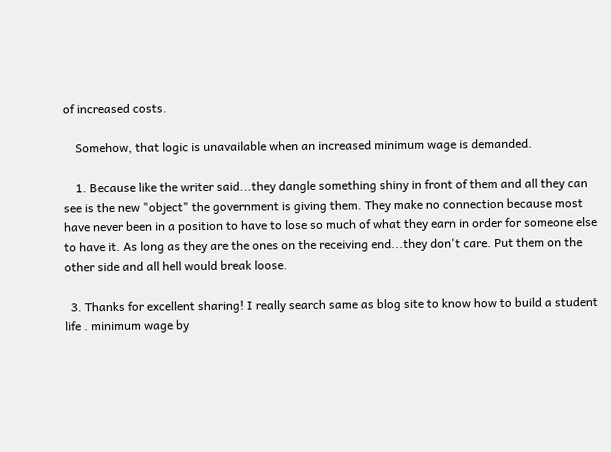of increased costs.

    Somehow, that logic is unavailable when an increased minimum wage is demanded.

    1. Because like the writer said...they dangle something shiny in front of them and all they can see is the new "object" the government is giving them. They make no connection because most have never been in a position to have to lose so much of what they earn in order for someone else to have it. As long as they are the ones on the receiving end...they don't care. Put them on the other side and all hell would break loose.

  3. Thanks for excellent sharing! I really search same as blog site to know how to build a student life . minimum wage by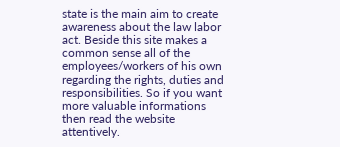state is the main aim to create awareness about the law labor act. Beside this site makes a common sense all of the employees/workers of his own regarding the rights, duties and responsibilities. So if you want more valuable informations then read the website attentively.